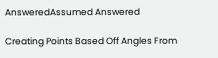AnsweredAssumed Answered

Creating Points Based Off Angles From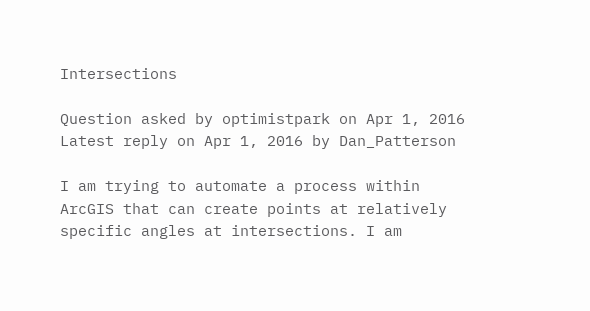Intersections

Question asked by optimistpark on Apr 1, 2016
Latest reply on Apr 1, 2016 by Dan_Patterson

I am trying to automate a process within ArcGIS that can create points at relatively specific angles at intersections. I am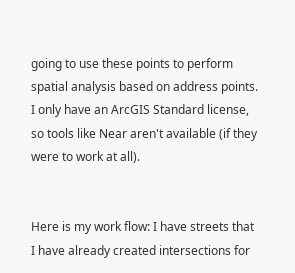going to use these points to perform spatial analysis based on address points. I only have an ArcGIS Standard license, so tools like Near aren't available (if they were to work at all).


Here is my work flow: I have streets that I have already created intersections for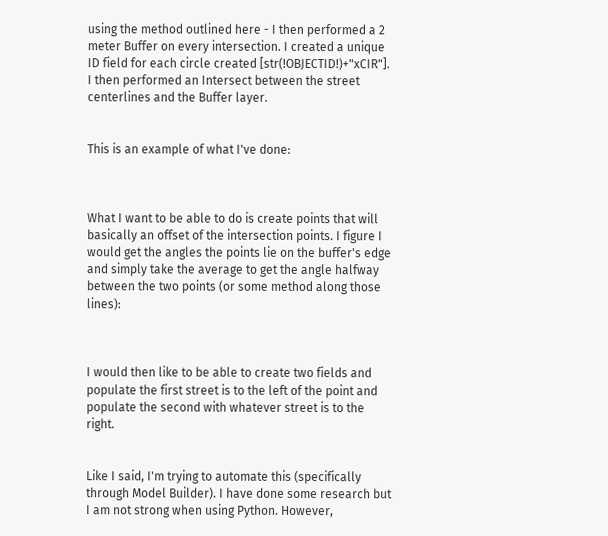using the method outlined here - I then performed a 2 meter Buffer on every intersection. I created a unique ID field for each circle created [str(!OBJECTID!)+"xCIR"]. I then performed an Intersect between the street centerlines and the Buffer layer.


This is an example of what I've done:



What I want to be able to do is create points that will basically an offset of the intersection points. I figure I would get the angles the points lie on the buffer's edge and simply take the average to get the angle halfway between the two points (or some method along those lines):



I would then like to be able to create two fields and populate the first street is to the left of the point and populate the second with whatever street is to the right.


Like I said, I'm trying to automate this (specifically through Model Builder). I have done some research but I am not strong when using Python. However,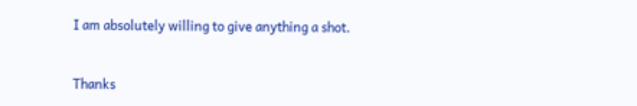I am absolutely willing to give anything a shot.


Thanks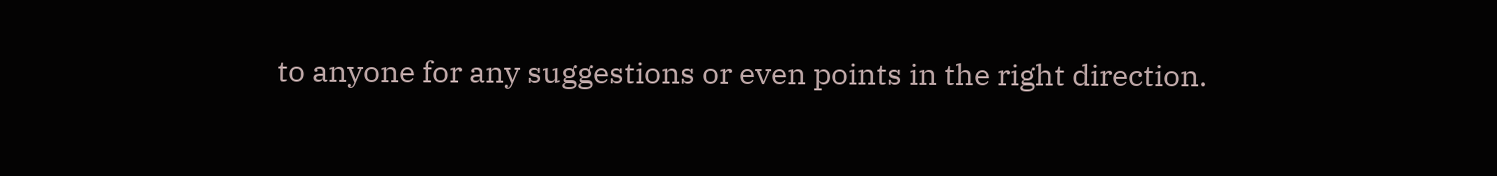to anyone for any suggestions or even points in the right direction.